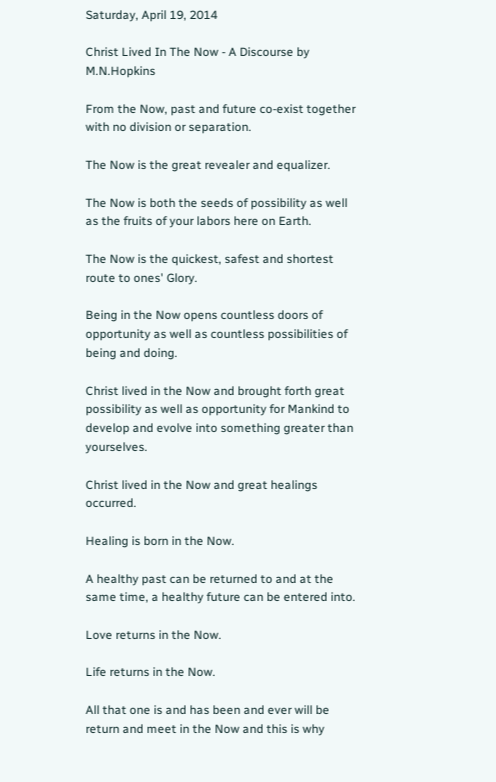Saturday, April 19, 2014

Christ Lived In The Now - A Discourse by M.N.Hopkins

From the Now, past and future co-exist together with no division or separation.

The Now is the great revealer and equalizer.

The Now is both the seeds of possibility as well as the fruits of your labors here on Earth.

The Now is the quickest, safest and shortest route to ones' Glory.

Being in the Now opens countless doors of opportunity as well as countless possibilities of being and doing.

Christ lived in the Now and brought forth great possibility as well as opportunity for Mankind to develop and evolve into something greater than yourselves.

Christ lived in the Now and great healings occurred.

Healing is born in the Now.

A healthy past can be returned to and at the same time, a healthy future can be entered into.

Love returns in the Now.

Life returns in the Now.

All that one is and has been and ever will be return and meet in the Now and this is why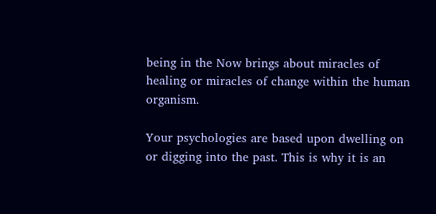being in the Now brings about miracles of healing or miracles of change within the human organism.

Your psychologies are based upon dwelling on or digging into the past. This is why it is an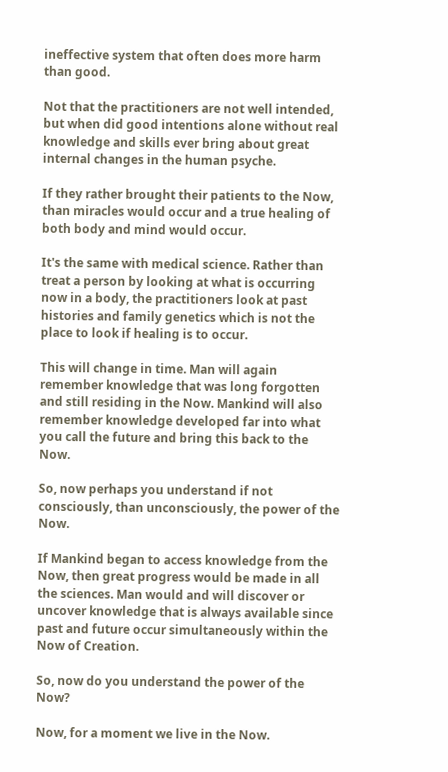ineffective system that often does more harm than good.

Not that the practitioners are not well intended, but when did good intentions alone without real knowledge and skills ever bring about great internal changes in the human psyche.

If they rather brought their patients to the Now, than miracles would occur and a true healing of both body and mind would occur.

It's the same with medical science. Rather than treat a person by looking at what is occurring now in a body, the practitioners look at past histories and family genetics which is not the place to look if healing is to occur.

This will change in time. Man will again remember knowledge that was long forgotten and still residing in the Now. Mankind will also remember knowledge developed far into what you call the future and bring this back to the Now.

So, now perhaps you understand if not consciously, than unconsciously, the power of the Now.

If Mankind began to access knowledge from the Now, then great progress would be made in all the sciences. Man would and will discover or uncover knowledge that is always available since past and future occur simultaneously within the Now of Creation.

So, now do you understand the power of the Now?

Now, for a moment we live in the Now.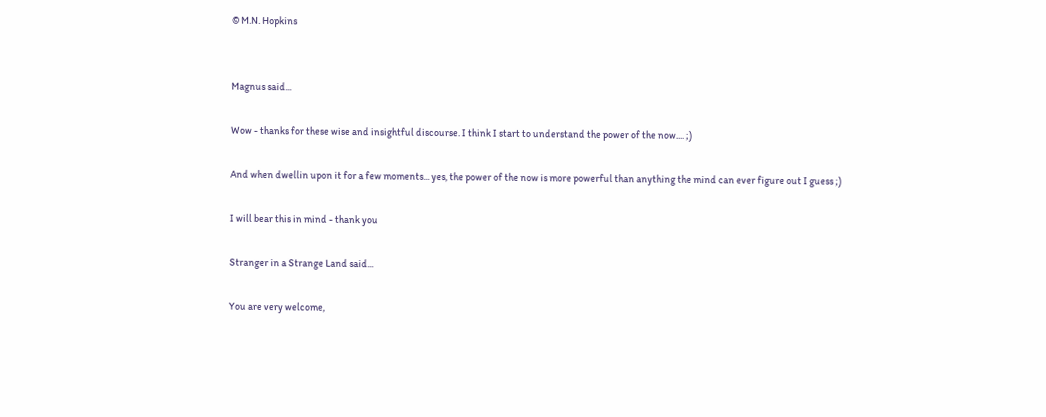© M.N. Hopkins


Magnus said...

Wow - thanks for these wise and insightful discourse. I think I start to understand the power of the now.... ;)

And when dwellin upon it for a few moments... yes, the power of the now is more powerful than anything the mind can ever figure out I guess ;)

I will bear this in mind - thank you

Stranger in a Strange Land said...

You are very welcome,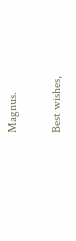Magnus.

Best wishes,